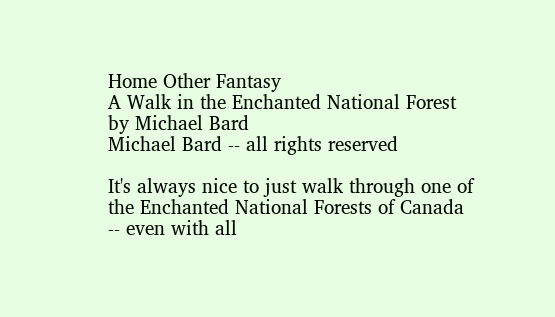Home Other Fantasy
A Walk in the Enchanted National Forest
by Michael Bard
Michael Bard -- all rights reserved

It's always nice to just walk through one of the Enchanted National Forests of Canada -- even with all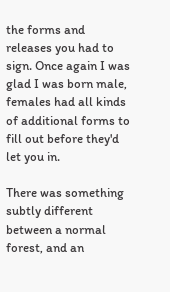the forms and releases you had to sign. Once again I was glad I was born male, females had all kinds of additional forms to fill out before they'd let you in.

There was something subtly different between a normal forest, and an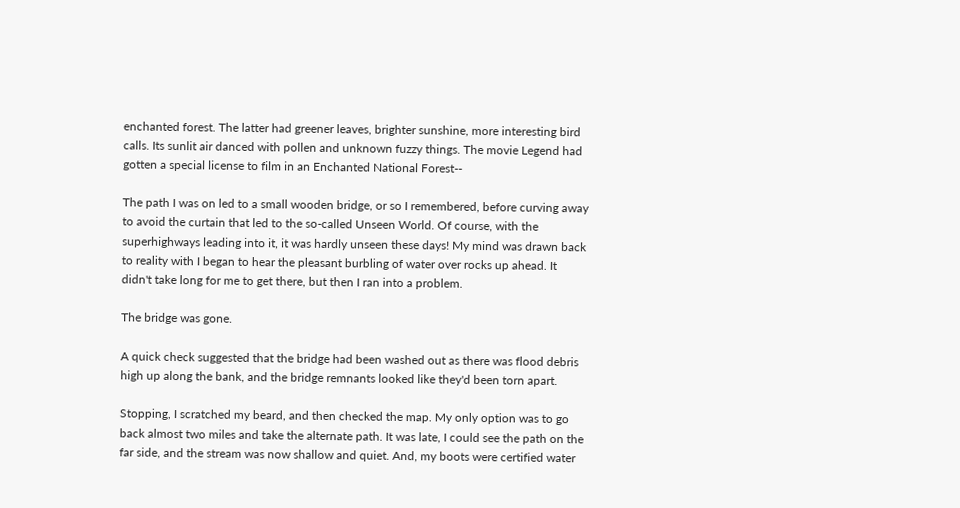enchanted forest. The latter had greener leaves, brighter sunshine, more interesting bird calls. Its sunlit air danced with pollen and unknown fuzzy things. The movie Legend had gotten a special license to film in an Enchanted National Forest--

The path I was on led to a small wooden bridge, or so I remembered, before curving away to avoid the curtain that led to the so-called Unseen World. Of course, with the superhighways leading into it, it was hardly unseen these days! My mind was drawn back to reality with I began to hear the pleasant burbling of water over rocks up ahead. It didn't take long for me to get there, but then I ran into a problem.

The bridge was gone.

A quick check suggested that the bridge had been washed out as there was flood debris high up along the bank, and the bridge remnants looked like they'd been torn apart.

Stopping, I scratched my beard, and then checked the map. My only option was to go back almost two miles and take the alternate path. It was late, I could see the path on the far side, and the stream was now shallow and quiet. And, my boots were certified water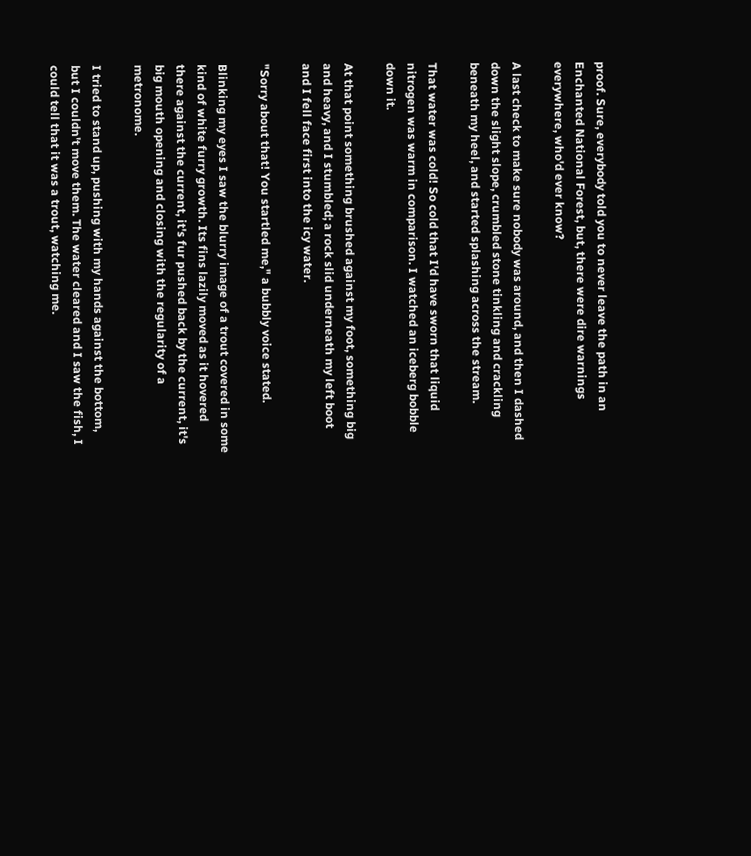proof. Sure, everybody told you to never leave the path in an Enchanted National Forest, but, there were dire warnings everywhere, who'd ever know?

A last check to make sure nobody was around, and then I dashed down the slight slope, crumbled stone tinkling and crackling beneath my heel, and started splashing across the stream.

That water was cold! So cold that I'd have sworn that liquid nitrogen was warm in comparison. I watched an iceberg bobble down it.

At that point something brushed against my foot, something big and heavy, and I stumbled; a rock slid underneath my left boot and I fell face first into the icy water.

"Sorry about that! You startled me," a bubbly voice stated.

Blinking my eyes I saw the blurry image of a trout covered in some kind of white furry growth. Its fins lazily moved as it hovered there against the current, it's fur pushed back by the current, it's big mouth opening and closing with the regularity of a metronome.

I tried to stand up, pushing with my hands against the bottom, but I couldn't move them. The water cleared and I saw the fish, I could tell that it was a trout, watching me.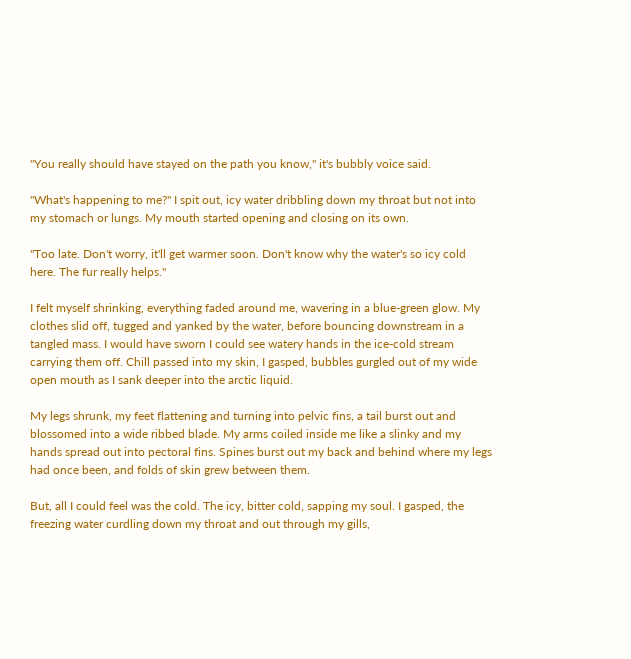"You really should have stayed on the path you know," it's bubbly voice said.

"What's happening to me?" I spit out, icy water dribbling down my throat but not into my stomach or lungs. My mouth started opening and closing on its own.

"Too late. Don't worry, it'll get warmer soon. Don't know why the water's so icy cold here. The fur really helps."

I felt myself shrinking, everything faded around me, wavering in a blue-green glow. My clothes slid off, tugged and yanked by the water, before bouncing downstream in a tangled mass. I would have sworn I could see watery hands in the ice-cold stream carrying them off. Chill passed into my skin, I gasped, bubbles gurgled out of my wide open mouth as I sank deeper into the arctic liquid.

My legs shrunk, my feet flattening and turning into pelvic fins, a tail burst out and blossomed into a wide ribbed blade. My arms coiled inside me like a slinky and my hands spread out into pectoral fins. Spines burst out my back and behind where my legs had once been, and folds of skin grew between them.

But, all I could feel was the cold. The icy, bitter cold, sapping my soul. I gasped, the freezing water curdling down my throat and out through my gills,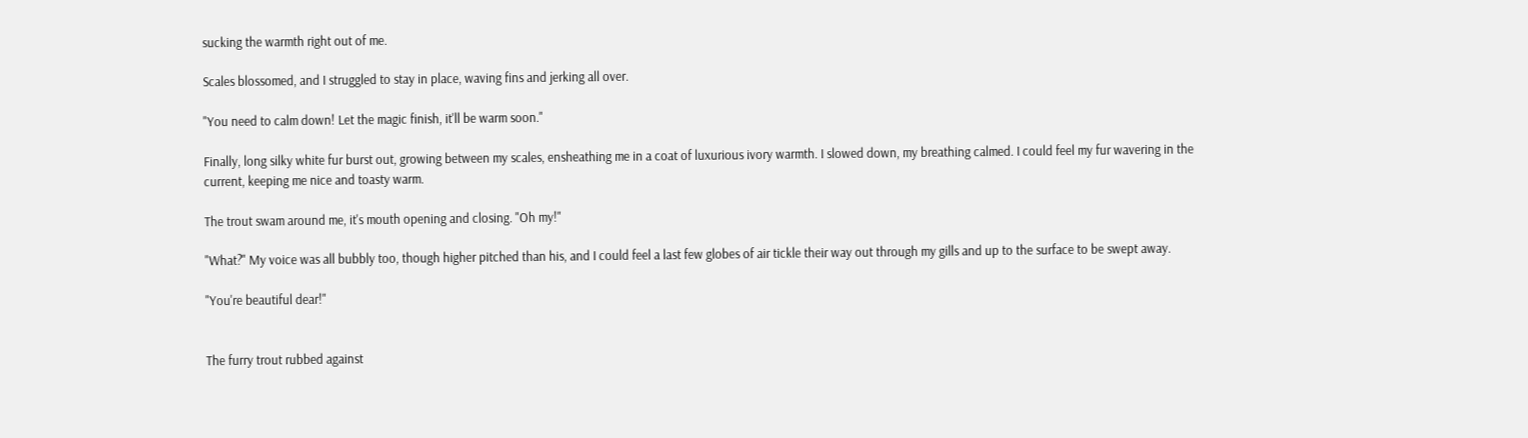sucking the warmth right out of me.

Scales blossomed, and I struggled to stay in place, waving fins and jerking all over.

"You need to calm down! Let the magic finish, it'll be warm soon."

Finally, long silky white fur burst out, growing between my scales, ensheathing me in a coat of luxurious ivory warmth. I slowed down, my breathing calmed. I could feel my fur wavering in the current, keeping me nice and toasty warm.

The trout swam around me, it's mouth opening and closing. "Oh my!"

"What?" My voice was all bubbly too, though higher pitched than his, and I could feel a last few globes of air tickle their way out through my gills and up to the surface to be swept away.

"You're beautiful dear!"


The furry trout rubbed against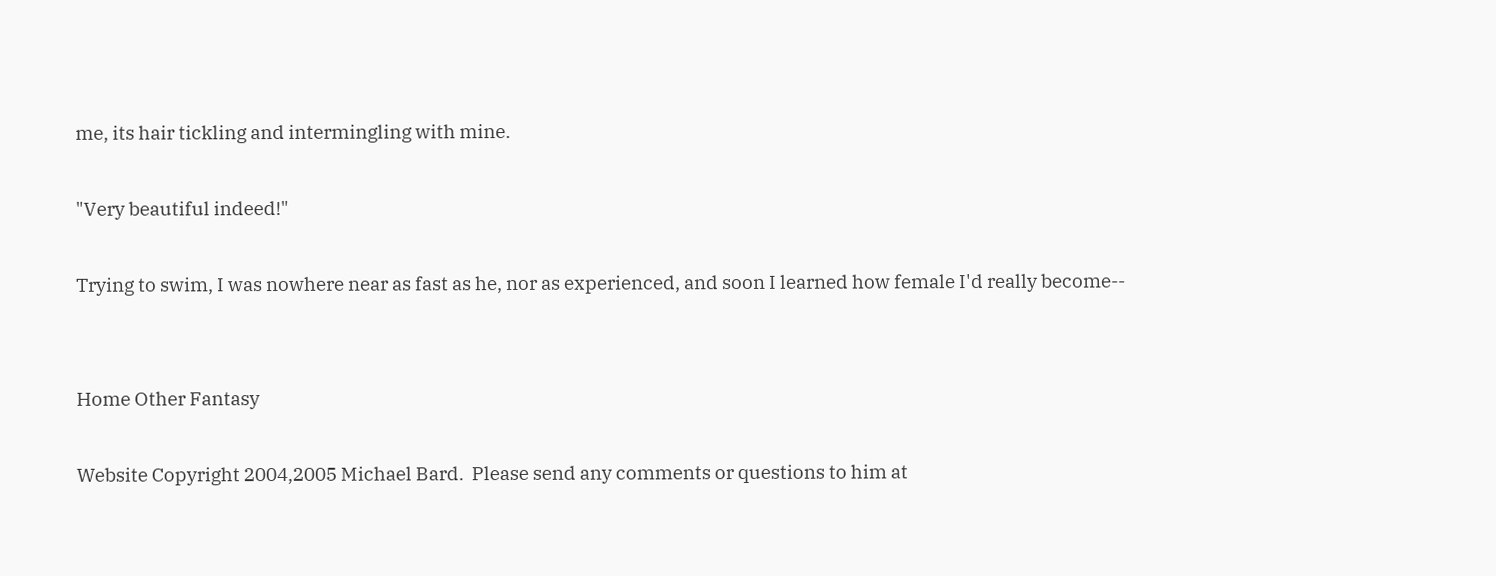me, its hair tickling and intermingling with mine.

"Very beautiful indeed!"

Trying to swim, I was nowhere near as fast as he, nor as experienced, and soon I learned how female I'd really become--


Home Other Fantasy

Website Copyright 2004,2005 Michael Bard.  Please send any comments or questions to him at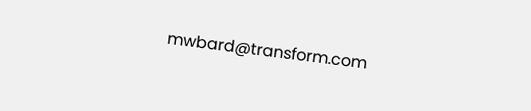mwbard@transform.com